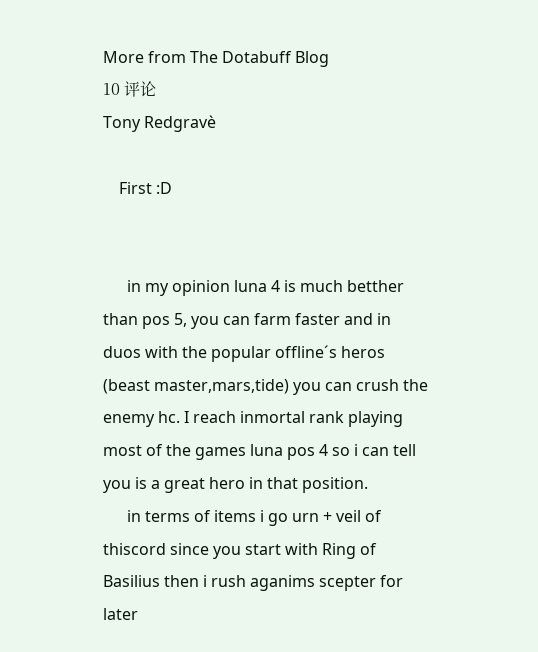More from The Dotabuff Blog
10 评论
Tony Redgravè

    First :D


      in my opinion luna 4 is much betther than pos 5, you can farm faster and in duos with the popular offline´s heros (beast master,mars,tide) you can crush the enemy hc. I reach inmortal rank playing most of the games luna pos 4 so i can tell you is a great hero in that position.
      in terms of items i go urn + veil of thiscord since you start with Ring of Basilius then i rush aganims scepter for later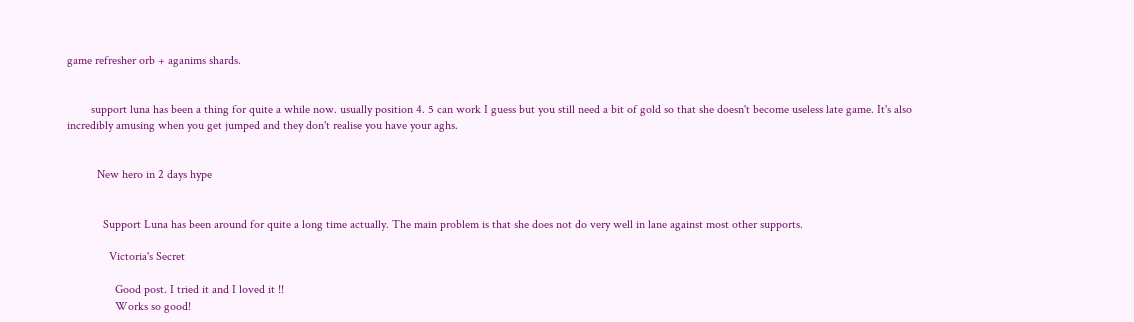game refresher orb + aganims shards.


        support luna has been a thing for quite a while now. usually position 4. 5 can work I guess but you still need a bit of gold so that she doesn't become useless late game. It's also incredibly amusing when you get jumped and they don't realise you have your aghs.


          New hero in 2 days hype


            Support Luna has been around for quite a long time actually. The main problem is that she does not do very well in lane against most other supports.

              Victoria's Secret

                Good post. I tried it and I loved it !!
                Works so good!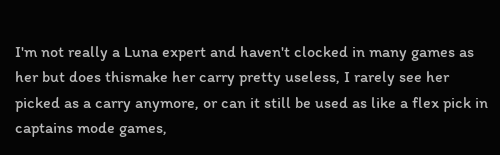I'm not really a Luna expert and haven't clocked in many games as her but does thismake her carry pretty useless, I rarely see her picked as a carry anymore, or can it still be used as like a flex pick in captains mode games,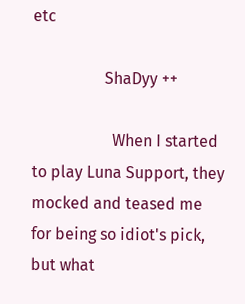etc

                  ShaDyy ++

                    When I started to play Luna Support, they mocked and teased me for being so idiot's pick, but what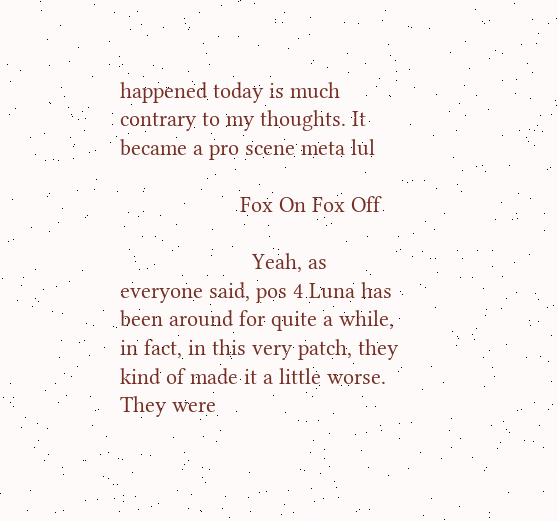happened today is much contrary to my thoughts. It became a pro scene meta lul

                    Fox On Fox Off

                      Yeah, as everyone said, pos 4 Luna has been around for quite a while, in fact, in this very patch, they kind of made it a little worse. They were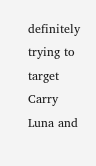definitely trying to target Carry Luna and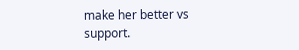make her better vs support.